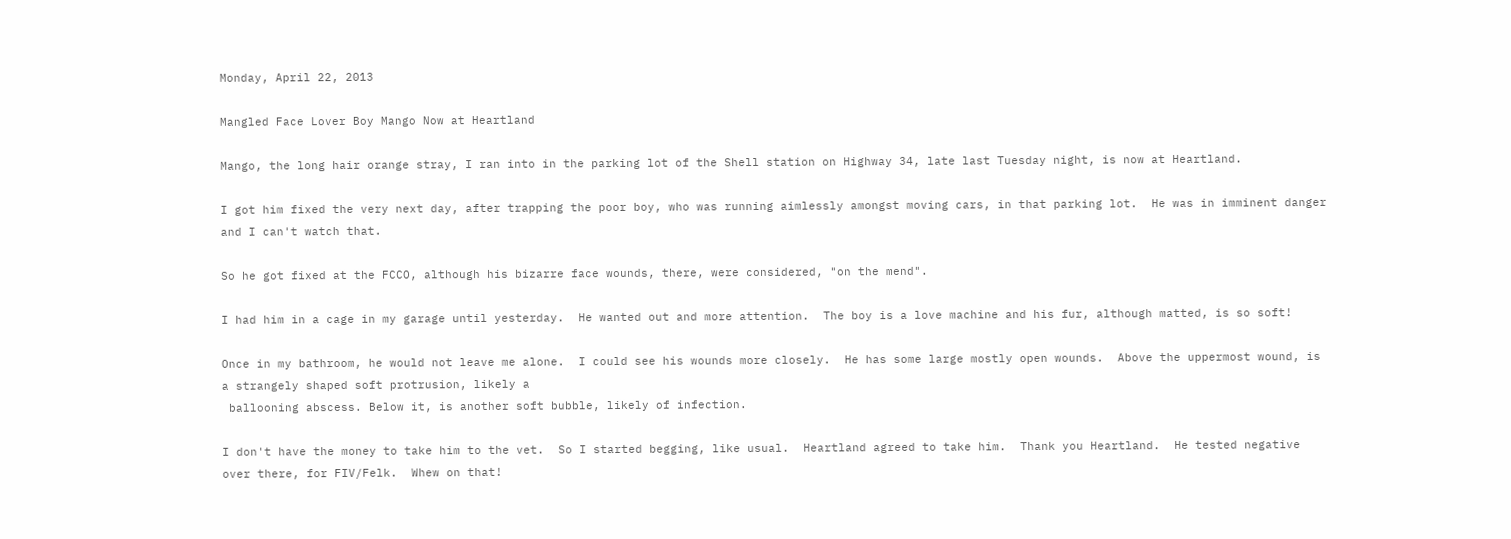Monday, April 22, 2013

Mangled Face Lover Boy Mango Now at Heartland

Mango, the long hair orange stray, I ran into in the parking lot of the Shell station on Highway 34, late last Tuesday night, is now at Heartland.

I got him fixed the very next day, after trapping the poor boy, who was running aimlessly amongst moving cars, in that parking lot.  He was in imminent danger and I can't watch that.

So he got fixed at the FCCO, although his bizarre face wounds, there, were considered, "on the mend".

I had him in a cage in my garage until yesterday.  He wanted out and more attention.  The boy is a love machine and his fur, although matted, is so soft!

Once in my bathroom, he would not leave me alone.  I could see his wounds more closely.  He has some large mostly open wounds.  Above the uppermost wound, is a strangely shaped soft protrusion, likely a
 ballooning abscess. Below it, is another soft bubble, likely of infection.

I don't have the money to take him to the vet.  So I started begging, like usual.  Heartland agreed to take him.  Thank you Heartland.  He tested negative over there, for FIV/Felk.  Whew on that!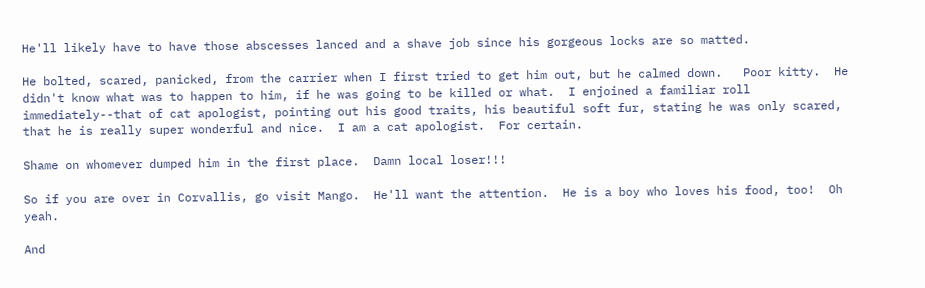He'll likely have to have those abscesses lanced and a shave job since his gorgeous locks are so matted.

He bolted, scared, panicked, from the carrier when I first tried to get him out, but he calmed down.   Poor kitty.  He didn't know what was to happen to him, if he was going to be killed or what.  I enjoined a familiar roll immediately--that of cat apologist, pointing out his good traits, his beautiful soft fur, stating he was only scared, that he is really super wonderful and nice.  I am a cat apologist.  For certain.

Shame on whomever dumped him in the first place.  Damn local loser!!!

So if you are over in Corvallis, go visit Mango.  He'll want the attention.  He is a boy who loves his food, too!  Oh yeah.

And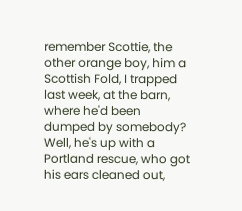remember Scottie, the other orange boy, him a Scottish Fold, I trapped last week, at the barn, where he'd been dumped by somebody?  Well, he's up with a Portland rescue, who got his ears cleaned out,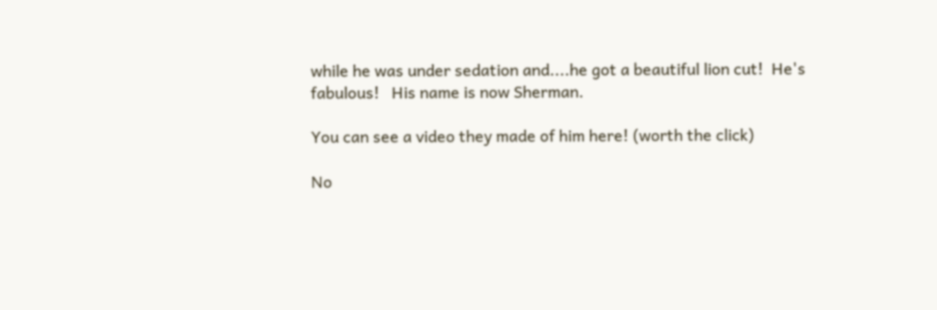while he was under sedation and....he got a beautiful lion cut!  He's fabulous!   His name is now Sherman.

You can see a video they made of him here! (worth the click)

No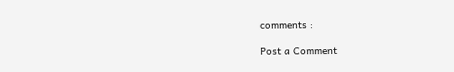comments :

Post a Comment